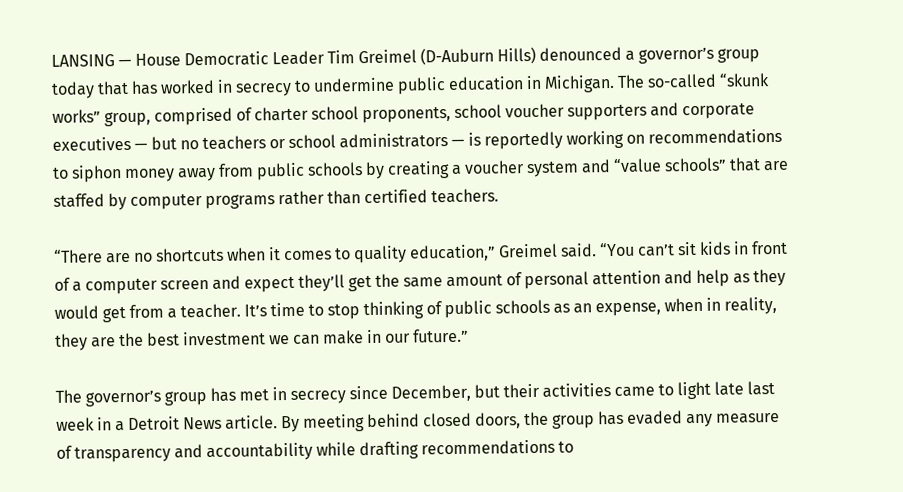LANSING — House Democratic Leader Tim Greimel (D-Auburn Hills) denounced a governor’s group today that has worked in secrecy to undermine public education in Michigan. The so-called “skunk works” group, comprised of charter school proponents, school voucher supporters and corporate executives — but no teachers or school administrators — is reportedly working on recommendations to siphon money away from public schools by creating a voucher system and “value schools” that are staffed by computer programs rather than certified teachers.

“There are no shortcuts when it comes to quality education,” Greimel said. “You can’t sit kids in front of a computer screen and expect they’ll get the same amount of personal attention and help as they would get from a teacher. It’s time to stop thinking of public schools as an expense, when in reality, they are the best investment we can make in our future.”

The governor’s group has met in secrecy since December, but their activities came to light late last week in a Detroit News article. By meeting behind closed doors, the group has evaded any measure of transparency and accountability while drafting recommendations to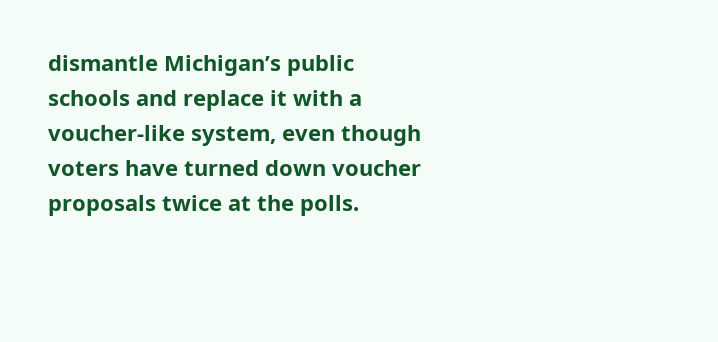dismantle Michigan’s public schools and replace it with a voucher-like system, even though voters have turned down voucher proposals twice at the polls.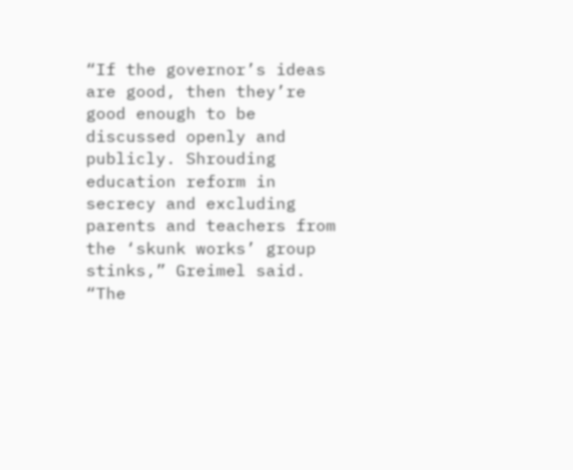“If the governor’s ideas are good, then they’re good enough to be discussed openly and publicly. Shrouding education reform in secrecy and excluding parents and teachers from the ‘skunk works’ group stinks,” Greimel said. “The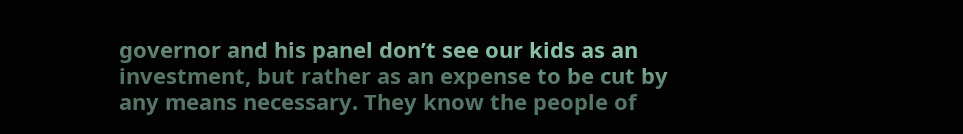governor and his panel don’t see our kids as an investment, but rather as an expense to be cut by any means necessary. They know the people of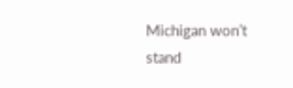Michigan won’t stand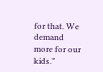for that. We demand more for our kids.”